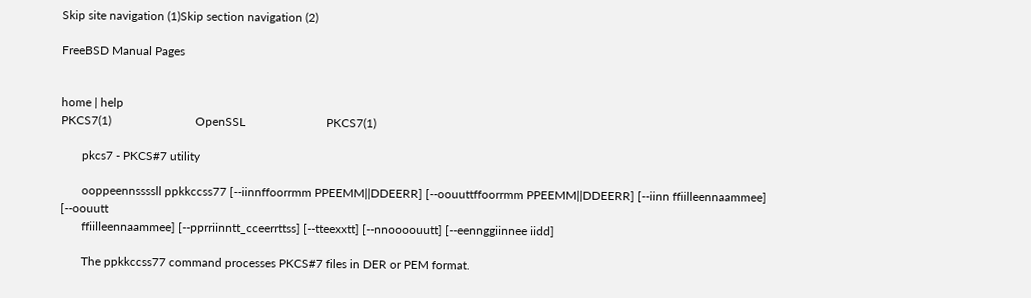Skip site navigation (1)Skip section navigation (2)

FreeBSD Manual Pages


home | help
PKCS7(1)                            OpenSSL                           PKCS7(1)

       pkcs7 - PKCS#7 utility

       ooppeennssssll ppkkccss77 [--iinnffoorrmm PPEEMM||DDEERR] [--oouuttffoorrmm PPEEMM||DDEERR] [--iinn ffiilleennaammee] [--oouutt
       ffiilleennaammee] [--pprriinntt_cceerrttss] [--tteexxtt] [--nnoooouutt] [--eennggiinnee iidd]

       The ppkkccss77 command processes PKCS#7 files in DER or PEM format.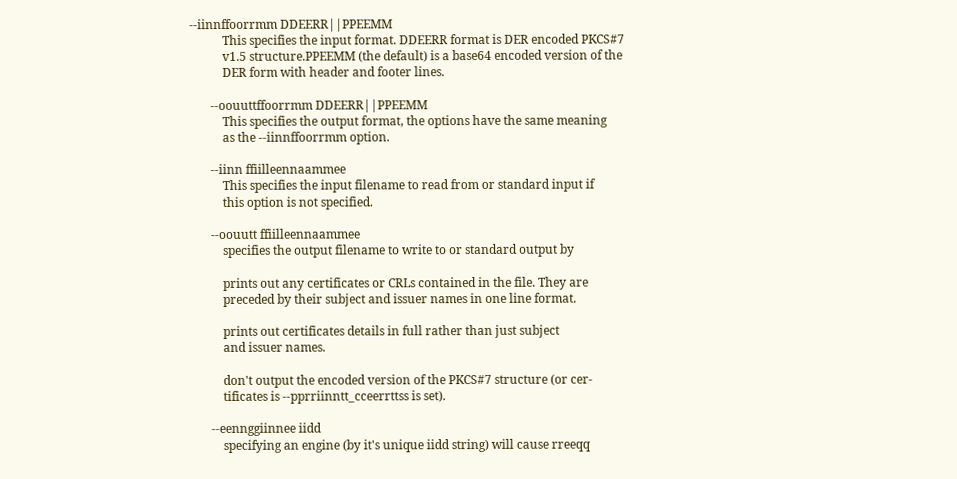--iinnffoorrmm DDEERR||PPEEMM
           This specifies the input format. DDEERR format is DER encoded PKCS#7
           v1.5 structure.PPEEMM (the default) is a base64 encoded version of the
           DER form with header and footer lines.

       --oouuttffoorrmm DDEERR||PPEEMM
           This specifies the output format, the options have the same meaning
           as the --iinnffoorrmm option.

       --iinn ffiilleennaammee
           This specifies the input filename to read from or standard input if
           this option is not specified.

       --oouutt ffiilleennaammee
           specifies the output filename to write to or standard output by

           prints out any certificates or CRLs contained in the file. They are
           preceded by their subject and issuer names in one line format.

           prints out certificates details in full rather than just subject
           and issuer names.

           don't output the encoded version of the PKCS#7 structure (or cer-
           tificates is --pprriinntt_cceerrttss is set).

       --eennggiinnee iidd
           specifying an engine (by it's unique iidd string) will cause rreeqq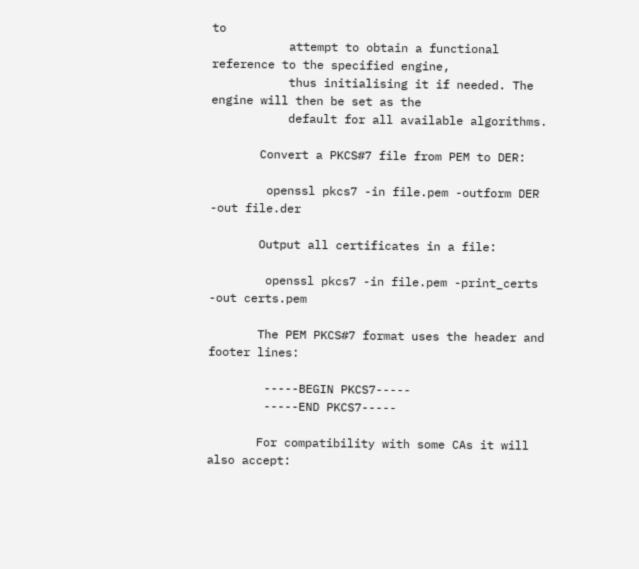to
           attempt to obtain a functional reference to the specified engine,
           thus initialising it if needed. The engine will then be set as the
           default for all available algorithms.

       Convert a PKCS#7 file from PEM to DER:

        openssl pkcs7 -in file.pem -outform DER -out file.der

       Output all certificates in a file:

        openssl pkcs7 -in file.pem -print_certs -out certs.pem

       The PEM PKCS#7 format uses the header and footer lines:

        -----BEGIN PKCS7-----
        -----END PKCS7-----

       For compatibility with some CAs it will also accept: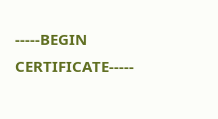-----BEGIN CERTIFICATE-----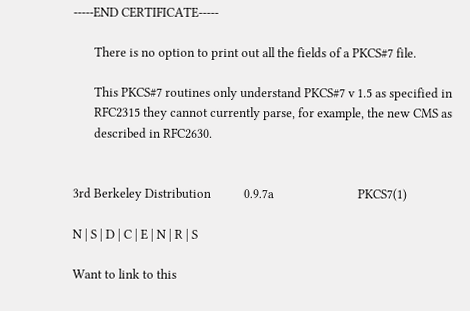-----END CERTIFICATE-----

       There is no option to print out all the fields of a PKCS#7 file.

       This PKCS#7 routines only understand PKCS#7 v 1.5 as specified in
       RFC2315 they cannot currently parse, for example, the new CMS as
       described in RFC2630.


3rd Berkeley Distribution           0.9.7a                            PKCS7(1)

N | S | D | C | E | N | R | S

Want to link to this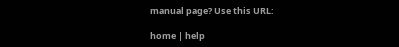manual page? Use this URL:

home | help